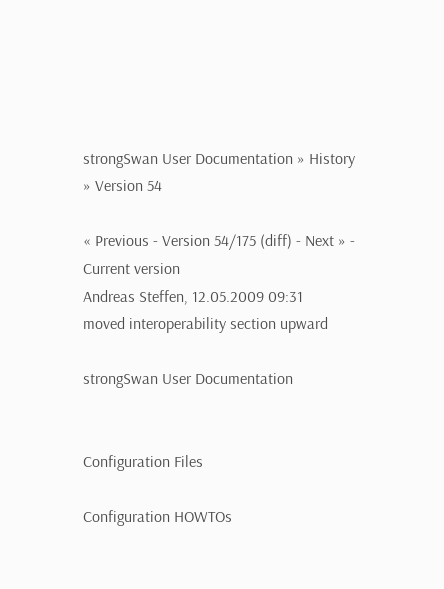strongSwan User Documentation » History » Version 54

« Previous - Version 54/175 (diff) - Next » - Current version
Andreas Steffen, 12.05.2009 09:31
moved interoperability section upward

strongSwan User Documentation


Configuration Files

Configuration HOWTOs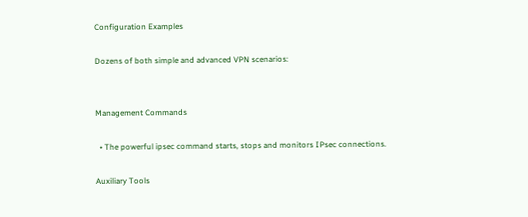Configuration Examples

Dozens of both simple and advanced VPN scenarios:


Management Commands

  • The powerful ipsec command starts, stops and monitors IPsec connections.

Auxiliary Tools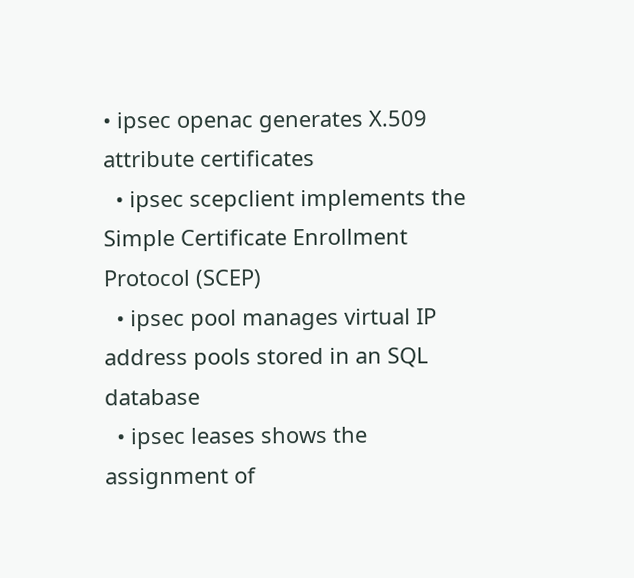• ipsec openac generates X.509 attribute certificates
  • ipsec scepclient implements the Simple Certificate Enrollment Protocol (SCEP)
  • ipsec pool manages virtual IP address pools stored in an SQL database
  • ipsec leases shows the assignment of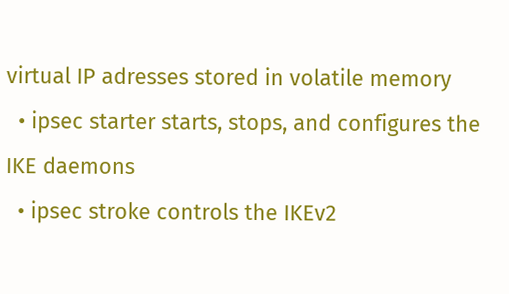virtual IP adresses stored in volatile memory
  • ipsec starter starts, stops, and configures the IKE daemons
  • ipsec stroke controls the IKEv2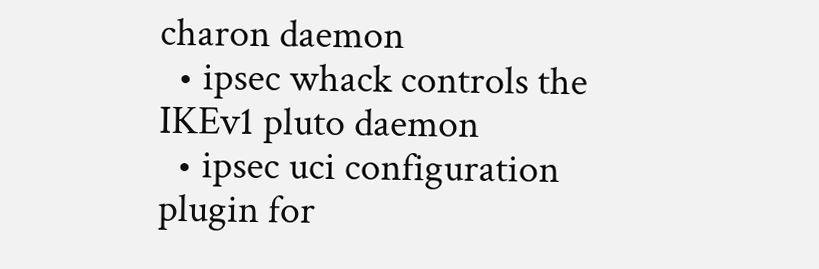charon daemon
  • ipsec whack controls the IKEv1 pluto daemon
  • ipsec uci configuration plugin for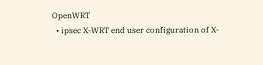OpenWRT
  • ipsec X-WRT end user configuration of X-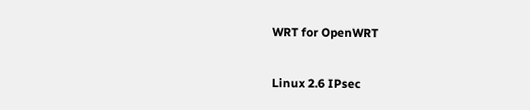WRT for OpenWRT

Linux 2.6 IPsec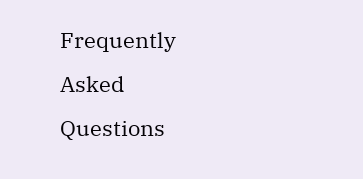Frequently Asked Questions